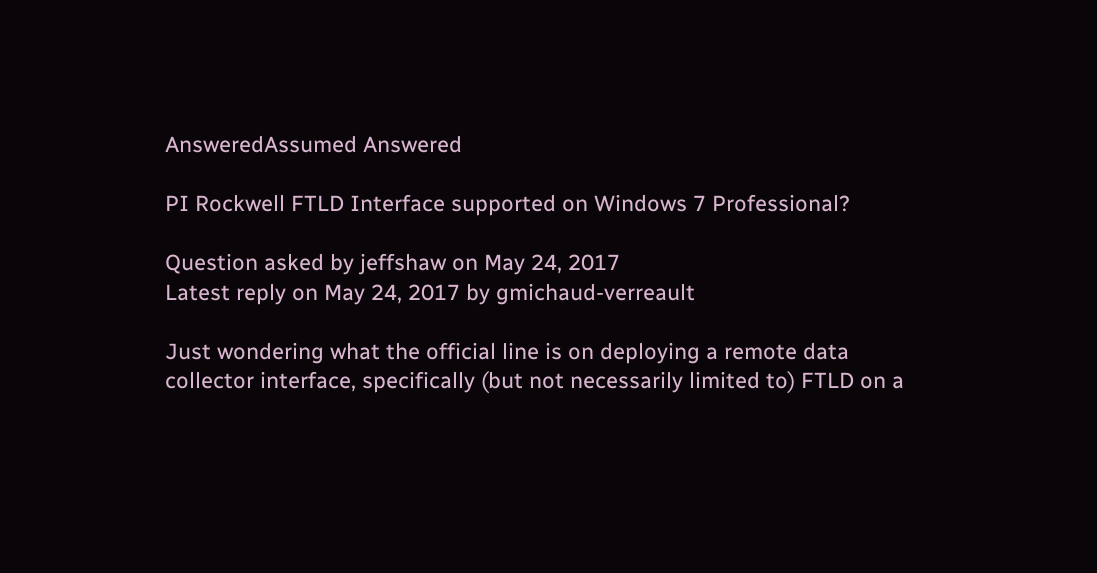AnsweredAssumed Answered

PI Rockwell FTLD Interface supported on Windows 7 Professional?

Question asked by jeffshaw on May 24, 2017
Latest reply on May 24, 2017 by gmichaud-verreault

Just wondering what the official line is on deploying a remote data collector interface, specifically (but not necessarily limited to) FTLD on a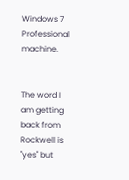Windows 7 Professional machine.


The word I am getting back from Rockwell is "yes" but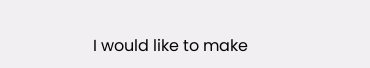I would like to make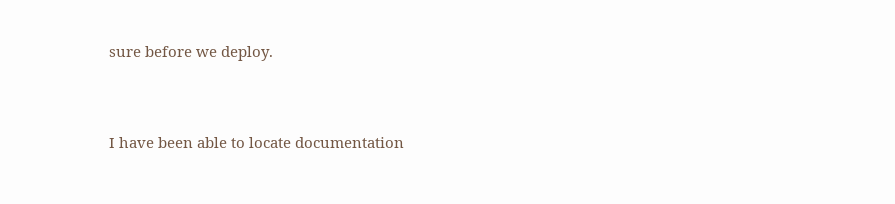sure before we deploy.


I have been able to locate documentation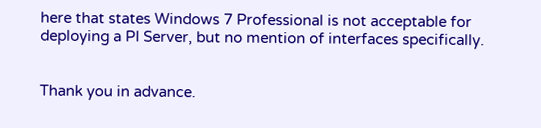here that states Windows 7 Professional is not acceptable for deploying a PI Server, but no mention of interfaces specifically.


Thank you in advance.